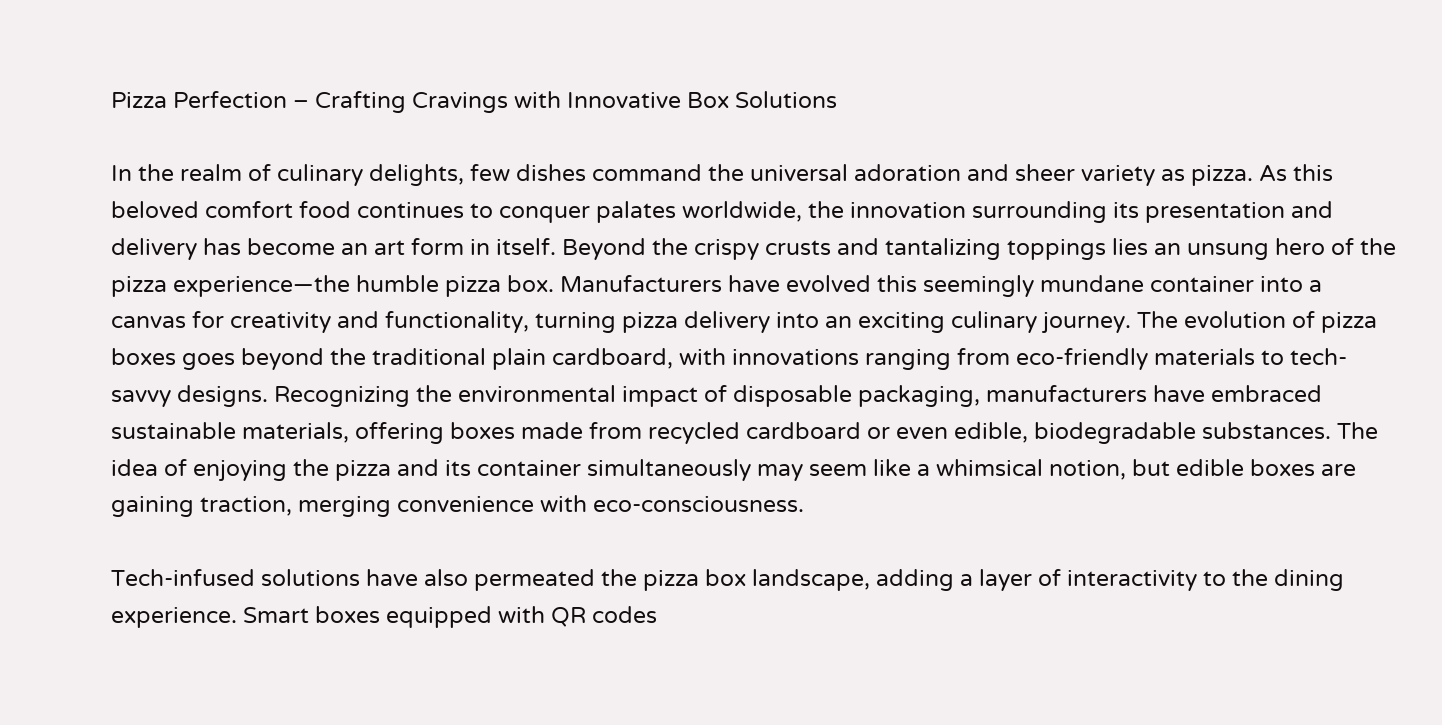Pizza Perfection – Crafting Cravings with Innovative Box Solutions

In the realm of culinary delights, few dishes command the universal adoration and sheer variety as pizza. As this beloved comfort food continues to conquer palates worldwide, the innovation surrounding its presentation and delivery has become an art form in itself. Beyond the crispy crusts and tantalizing toppings lies an unsung hero of the pizza experience—the humble pizza box. Manufacturers have evolved this seemingly mundane container into a canvas for creativity and functionality, turning pizza delivery into an exciting culinary journey. The evolution of pizza boxes goes beyond the traditional plain cardboard, with innovations ranging from eco-friendly materials to tech-savvy designs. Recognizing the environmental impact of disposable packaging, manufacturers have embraced sustainable materials, offering boxes made from recycled cardboard or even edible, biodegradable substances. The idea of enjoying the pizza and its container simultaneously may seem like a whimsical notion, but edible boxes are gaining traction, merging convenience with eco-consciousness.

Tech-infused solutions have also permeated the pizza box landscape, adding a layer of interactivity to the dining experience. Smart boxes equipped with QR codes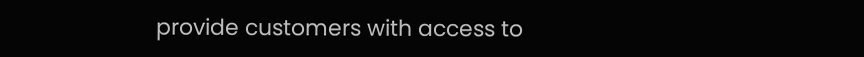provide customers with access to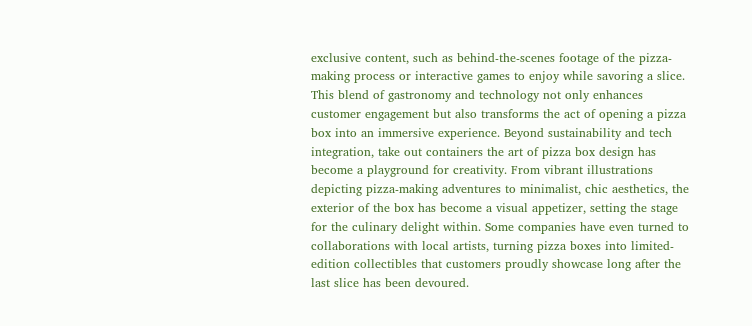exclusive content, such as behind-the-scenes footage of the pizza-making process or interactive games to enjoy while savoring a slice. This blend of gastronomy and technology not only enhances customer engagement but also transforms the act of opening a pizza box into an immersive experience. Beyond sustainability and tech integration, take out containers the art of pizza box design has become a playground for creativity. From vibrant illustrations depicting pizza-making adventures to minimalist, chic aesthetics, the exterior of the box has become a visual appetizer, setting the stage for the culinary delight within. Some companies have even turned to collaborations with local artists, turning pizza boxes into limited-edition collectibles that customers proudly showcase long after the last slice has been devoured.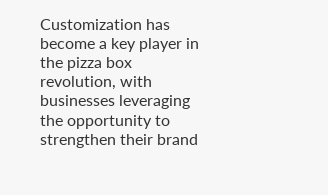Customization has become a key player in the pizza box revolution, with businesses leveraging the opportunity to strengthen their brand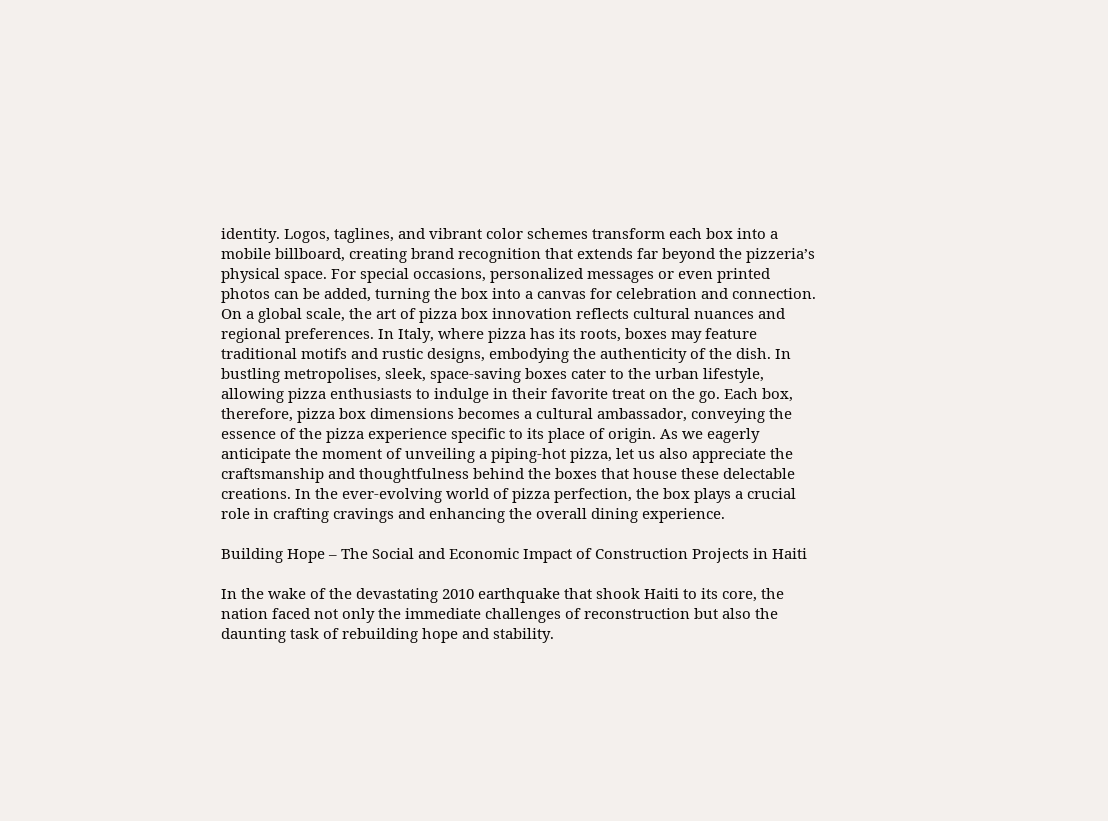identity. Logos, taglines, and vibrant color schemes transform each box into a mobile billboard, creating brand recognition that extends far beyond the pizzeria’s physical space. For special occasions, personalized messages or even printed photos can be added, turning the box into a canvas for celebration and connection. On a global scale, the art of pizza box innovation reflects cultural nuances and regional preferences. In Italy, where pizza has its roots, boxes may feature traditional motifs and rustic designs, embodying the authenticity of the dish. In bustling metropolises, sleek, space-saving boxes cater to the urban lifestyle, allowing pizza enthusiasts to indulge in their favorite treat on the go. Each box, therefore, pizza box dimensions becomes a cultural ambassador, conveying the essence of the pizza experience specific to its place of origin. As we eagerly anticipate the moment of unveiling a piping-hot pizza, let us also appreciate the craftsmanship and thoughtfulness behind the boxes that house these delectable creations. In the ever-evolving world of pizza perfection, the box plays a crucial role in crafting cravings and enhancing the overall dining experience.

Building Hope – The Social and Economic Impact of Construction Projects in Haiti

In the wake of the devastating 2010 earthquake that shook Haiti to its core, the nation faced not only the immediate challenges of reconstruction but also the daunting task of rebuilding hope and stability.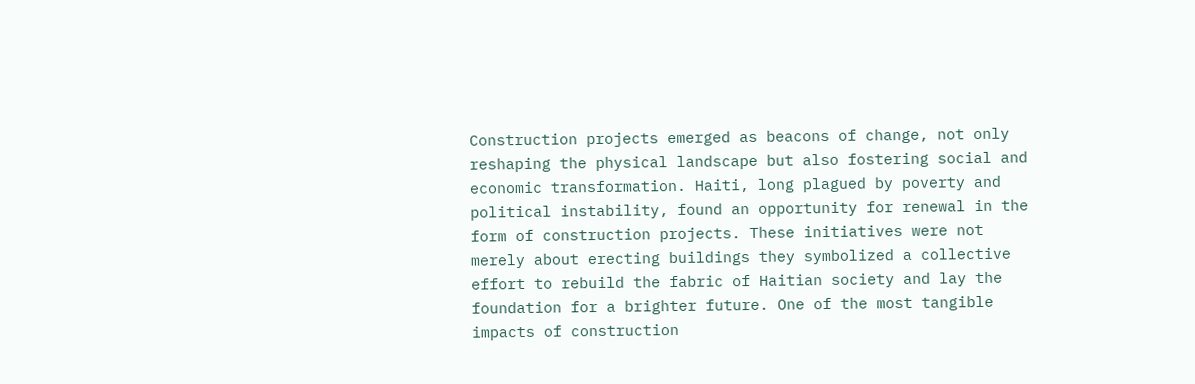Construction projects emerged as beacons of change, not only reshaping the physical landscape but also fostering social and economic transformation. Haiti, long plagued by poverty and political instability, found an opportunity for renewal in the form of construction projects. These initiatives were not merely about erecting buildings they symbolized a collective effort to rebuild the fabric of Haitian society and lay the foundation for a brighter future. One of the most tangible impacts of construction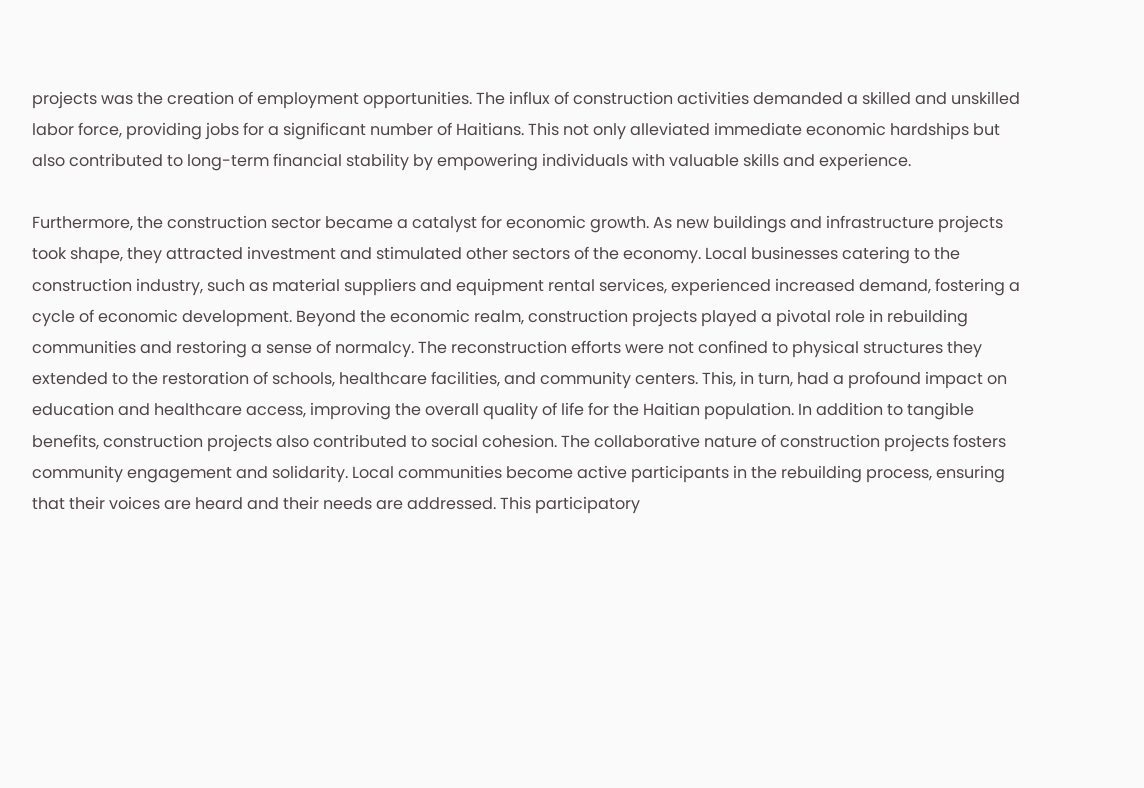projects was the creation of employment opportunities. The influx of construction activities demanded a skilled and unskilled labor force, providing jobs for a significant number of Haitians. This not only alleviated immediate economic hardships but also contributed to long-term financial stability by empowering individuals with valuable skills and experience.

Furthermore, the construction sector became a catalyst for economic growth. As new buildings and infrastructure projects took shape, they attracted investment and stimulated other sectors of the economy. Local businesses catering to the construction industry, such as material suppliers and equipment rental services, experienced increased demand, fostering a cycle of economic development. Beyond the economic realm, construction projects played a pivotal role in rebuilding communities and restoring a sense of normalcy. The reconstruction efforts were not confined to physical structures they extended to the restoration of schools, healthcare facilities, and community centers. This, in turn, had a profound impact on education and healthcare access, improving the overall quality of life for the Haitian population. In addition to tangible benefits, construction projects also contributed to social cohesion. The collaborative nature of construction projects fosters community engagement and solidarity. Local communities become active participants in the rebuilding process, ensuring that their voices are heard and their needs are addressed. This participatory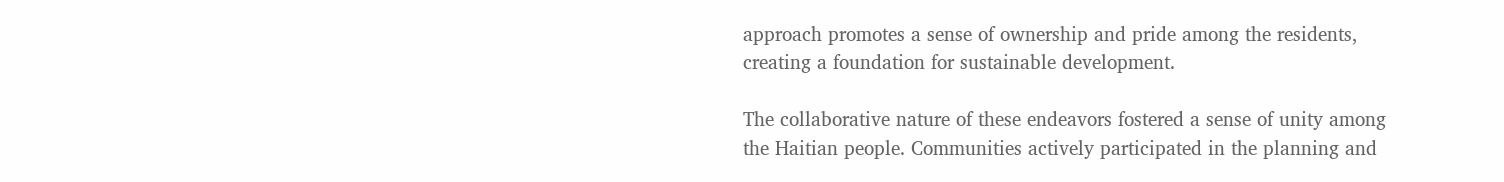approach promotes a sense of ownership and pride among the residents, creating a foundation for sustainable development.

The collaborative nature of these endeavors fostered a sense of unity among the Haitian people. Communities actively participated in the planning and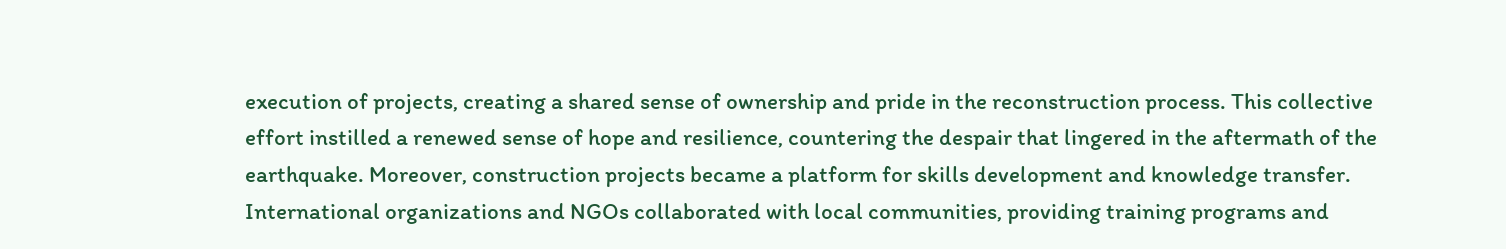execution of projects, creating a shared sense of ownership and pride in the reconstruction process. This collective effort instilled a renewed sense of hope and resilience, countering the despair that lingered in the aftermath of the earthquake. Moreover, construction projects became a platform for skills development and knowledge transfer. International organizations and NGOs collaborated with local communities, providing training programs and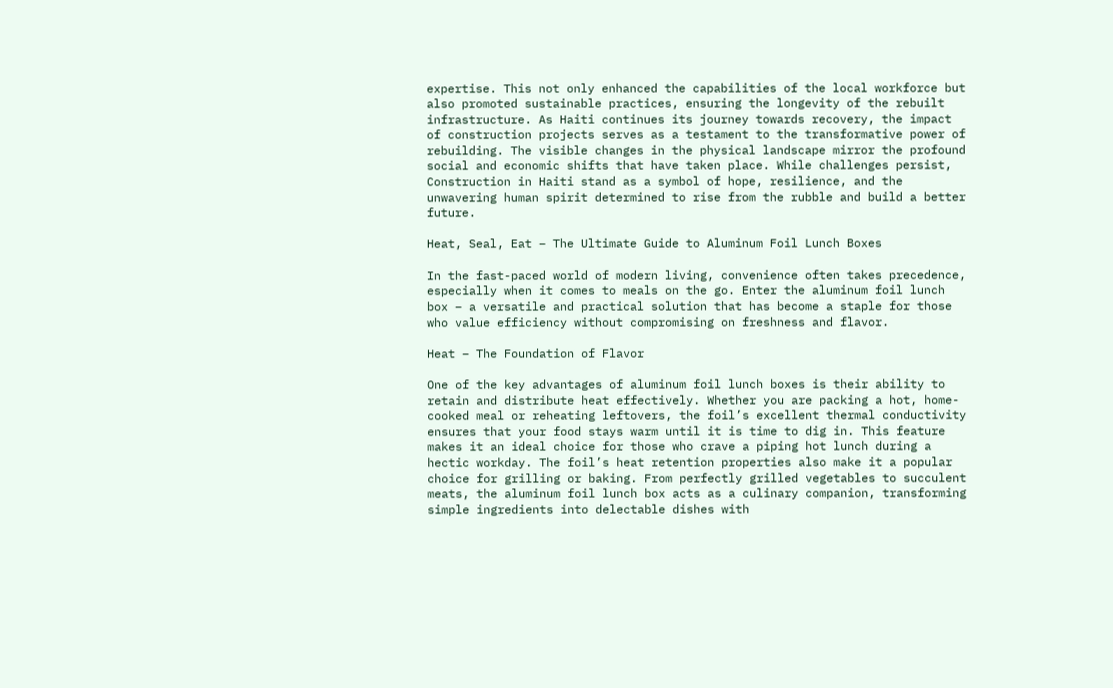expertise. This not only enhanced the capabilities of the local workforce but also promoted sustainable practices, ensuring the longevity of the rebuilt infrastructure. As Haiti continues its journey towards recovery, the impact of construction projects serves as a testament to the transformative power of rebuilding. The visible changes in the physical landscape mirror the profound social and economic shifts that have taken place. While challenges persist, Construction in Haiti stand as a symbol of hope, resilience, and the unwavering human spirit determined to rise from the rubble and build a better future.

Heat, Seal, Eat – The Ultimate Guide to Aluminum Foil Lunch Boxes

In the fast-paced world of modern living, convenience often takes precedence, especially when it comes to meals on the go. Enter the aluminum foil lunch box – a versatile and practical solution that has become a staple for those who value efficiency without compromising on freshness and flavor.

Heat – The Foundation of Flavor

One of the key advantages of aluminum foil lunch boxes is their ability to retain and distribute heat effectively. Whether you are packing a hot, home-cooked meal or reheating leftovers, the foil’s excellent thermal conductivity ensures that your food stays warm until it is time to dig in. This feature makes it an ideal choice for those who crave a piping hot lunch during a hectic workday. The foil’s heat retention properties also make it a popular choice for grilling or baking. From perfectly grilled vegetables to succulent meats, the aluminum foil lunch box acts as a culinary companion, transforming simple ingredients into delectable dishes with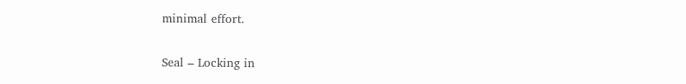minimal effort.

Seal – Locking in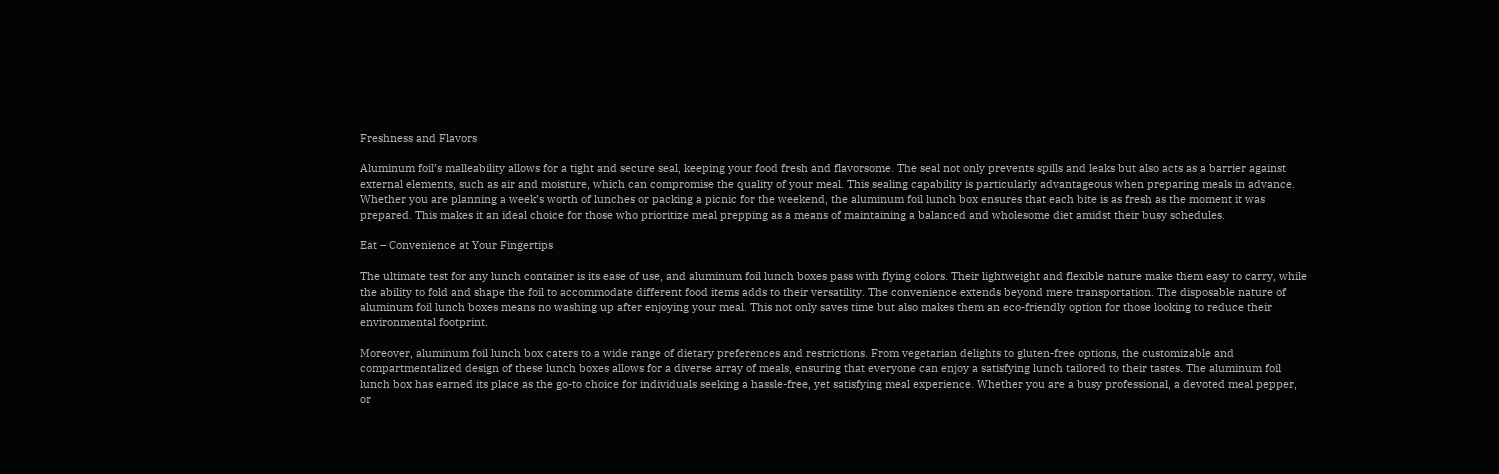Freshness and Flavors

Aluminum foil’s malleability allows for a tight and secure seal, keeping your food fresh and flavorsome. The seal not only prevents spills and leaks but also acts as a barrier against external elements, such as air and moisture, which can compromise the quality of your meal. This sealing capability is particularly advantageous when preparing meals in advance. Whether you are planning a week’s worth of lunches or packing a picnic for the weekend, the aluminum foil lunch box ensures that each bite is as fresh as the moment it was prepared. This makes it an ideal choice for those who prioritize meal prepping as a means of maintaining a balanced and wholesome diet amidst their busy schedules.

Eat – Convenience at Your Fingertips

The ultimate test for any lunch container is its ease of use, and aluminum foil lunch boxes pass with flying colors. Their lightweight and flexible nature make them easy to carry, while the ability to fold and shape the foil to accommodate different food items adds to their versatility. The convenience extends beyond mere transportation. The disposable nature of aluminum foil lunch boxes means no washing up after enjoying your meal. This not only saves time but also makes them an eco-friendly option for those looking to reduce their environmental footprint.

Moreover, aluminum foil lunch box caters to a wide range of dietary preferences and restrictions. From vegetarian delights to gluten-free options, the customizable and compartmentalized design of these lunch boxes allows for a diverse array of meals, ensuring that everyone can enjoy a satisfying lunch tailored to their tastes. The aluminum foil lunch box has earned its place as the go-to choice for individuals seeking a hassle-free, yet satisfying meal experience. Whether you are a busy professional, a devoted meal pepper, or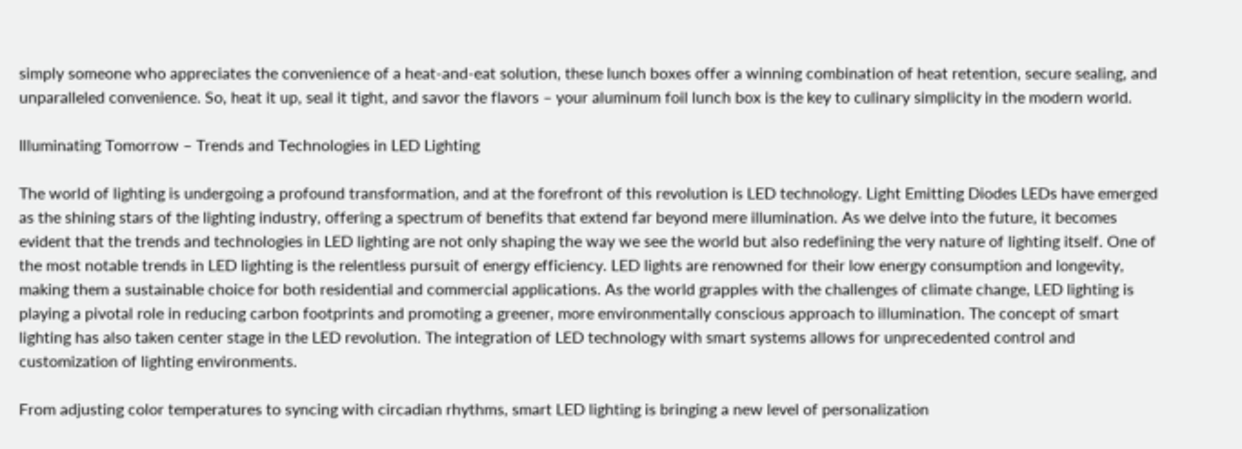simply someone who appreciates the convenience of a heat-and-eat solution, these lunch boxes offer a winning combination of heat retention, secure sealing, and unparalleled convenience. So, heat it up, seal it tight, and savor the flavors – your aluminum foil lunch box is the key to culinary simplicity in the modern world.

Illuminating Tomorrow – Trends and Technologies in LED Lighting

The world of lighting is undergoing a profound transformation, and at the forefront of this revolution is LED technology. Light Emitting Diodes LEDs have emerged as the shining stars of the lighting industry, offering a spectrum of benefits that extend far beyond mere illumination. As we delve into the future, it becomes evident that the trends and technologies in LED lighting are not only shaping the way we see the world but also redefining the very nature of lighting itself. One of the most notable trends in LED lighting is the relentless pursuit of energy efficiency. LED lights are renowned for their low energy consumption and longevity, making them a sustainable choice for both residential and commercial applications. As the world grapples with the challenges of climate change, LED lighting is playing a pivotal role in reducing carbon footprints and promoting a greener, more environmentally conscious approach to illumination. The concept of smart lighting has also taken center stage in the LED revolution. The integration of LED technology with smart systems allows for unprecedented control and customization of lighting environments.

From adjusting color temperatures to syncing with circadian rhythms, smart LED lighting is bringing a new level of personalization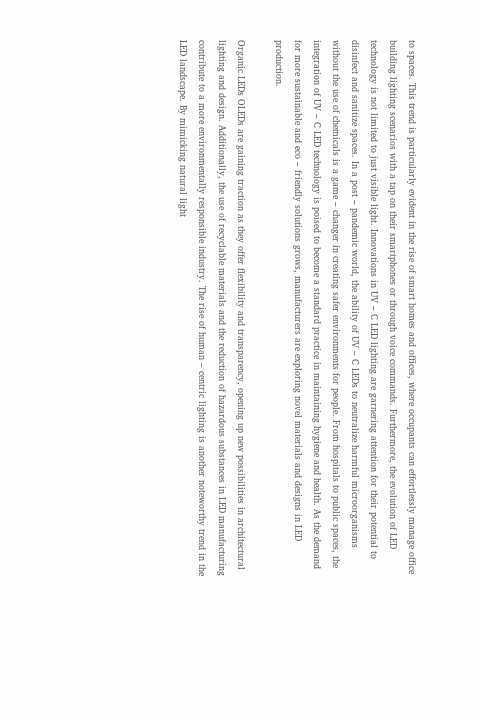to spaces. This trend is particularly evident in the rise of smart homes and offices, where occupants can effortlessly manage office building lighting scenarios with a tap on their smartphones or through voice commands. Furthermore, the evolution of LED technology is not limited to just visible light. Innovations in UV – C LED lighting are garnering attention for their potential to disinfect and sanitize spaces. In a post – pandemic world, the ability of UV – C LEDs to neutralize harmful microorganisms without the use of chemicals is a game – changer in creating safer environments for people. From hospitals to public spaces, the integration of UV – C LED technology is poised to become a standard practice in maintaining hygiene and health. As the demand for more sustainable and eco – friendly solutions grows, manufacturers are exploring novel materials and designs in LED production.

Organic LEDs OLEDs are gaining traction as they offer flexibility and transparency, opening up new possibilities in architectural lighting and design. Additionally, the use of recyclable materials and the reduction of hazardous substances in LED manufacturing contribute to a more environmentally responsible industry. The rise of human – centric lighting is another noteworthy trend in the LED landscape. By mimicking natural light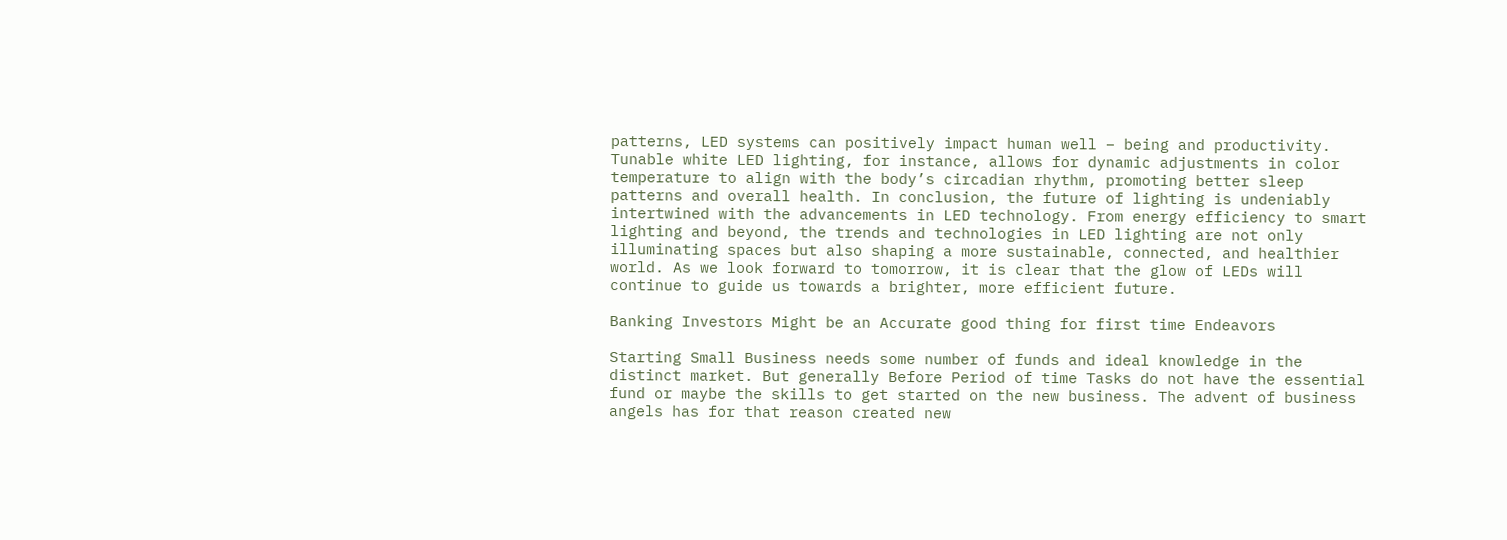patterns, LED systems can positively impact human well – being and productivity. Tunable white LED lighting, for instance, allows for dynamic adjustments in color temperature to align with the body’s circadian rhythm, promoting better sleep patterns and overall health. In conclusion, the future of lighting is undeniably intertwined with the advancements in LED technology. From energy efficiency to smart lighting and beyond, the trends and technologies in LED lighting are not only illuminating spaces but also shaping a more sustainable, connected, and healthier world. As we look forward to tomorrow, it is clear that the glow of LEDs will continue to guide us towards a brighter, more efficient future.

Banking Investors Might be an Accurate good thing for first time Endeavors

Starting Small Business needs some number of funds and ideal knowledge in the distinct market. But generally Before Period of time Tasks do not have the essential fund or maybe the skills to get started on the new business. The advent of business angels has for that reason created new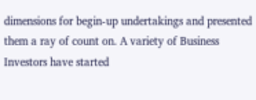dimensions for begin-up undertakings and presented them a ray of count on. A variety of Business Investors have started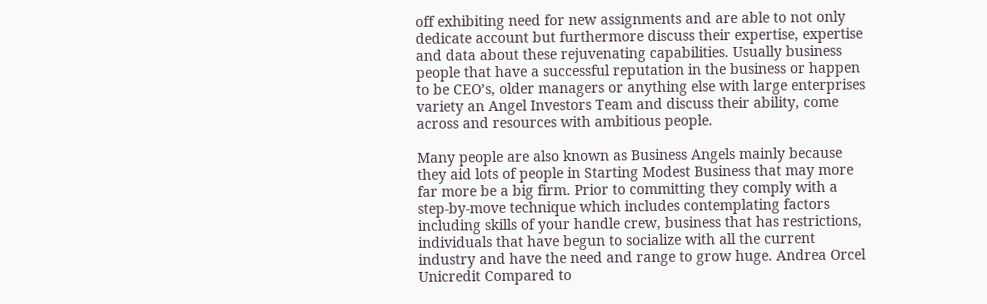off exhibiting need for new assignments and are able to not only dedicate account but furthermore discuss their expertise, expertise and data about these rejuvenating capabilities. Usually business people that have a successful reputation in the business or happen to be CEO’s, older managers or anything else with large enterprises variety an Angel Investors Team and discuss their ability, come across and resources with ambitious people.

Many people are also known as Business Angels mainly because they aid lots of people in Starting Modest Business that may more far more be a big firm. Prior to committing they comply with a step-by-move technique which includes contemplating factors including skills of your handle crew, business that has restrictions, individuals that have begun to socialize with all the current industry and have the need and range to grow huge. Andrea Orcel Unicredit Compared to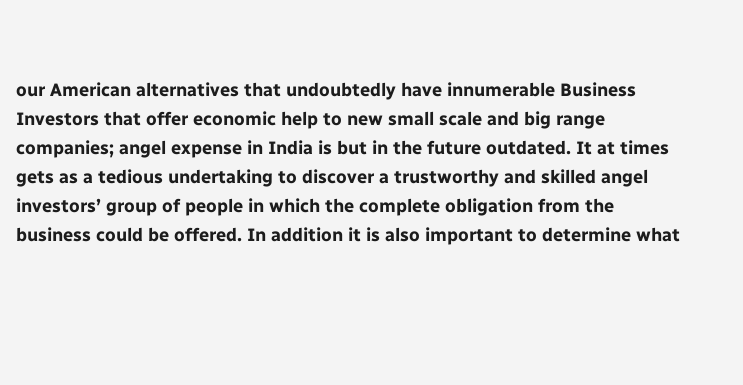our American alternatives that undoubtedly have innumerable Business Investors that offer economic help to new small scale and big range companies; angel expense in India is but in the future outdated. It at times gets as a tedious undertaking to discover a trustworthy and skilled angel investors’ group of people in which the complete obligation from the business could be offered. In addition it is also important to determine what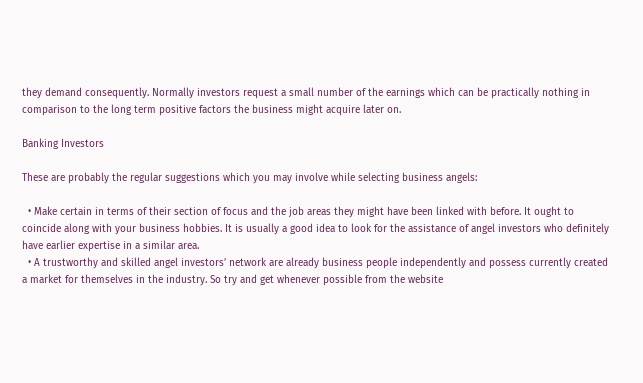they demand consequently. Normally investors request a small number of the earnings which can be practically nothing in comparison to the long term positive factors the business might acquire later on.

Banking Investors

These are probably the regular suggestions which you may involve while selecting business angels:

  • Make certain in terms of their section of focus and the job areas they might have been linked with before. It ought to coincide along with your business hobbies. It is usually a good idea to look for the assistance of angel investors who definitely have earlier expertise in a similar area.
  • A trustworthy and skilled angel investors’ network are already business people independently and possess currently created a market for themselves in the industry. So try and get whenever possible from the website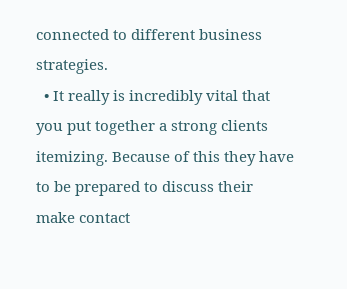connected to different business strategies.
  • It really is incredibly vital that you put together a strong clients itemizing. Because of this they have to be prepared to discuss their make contact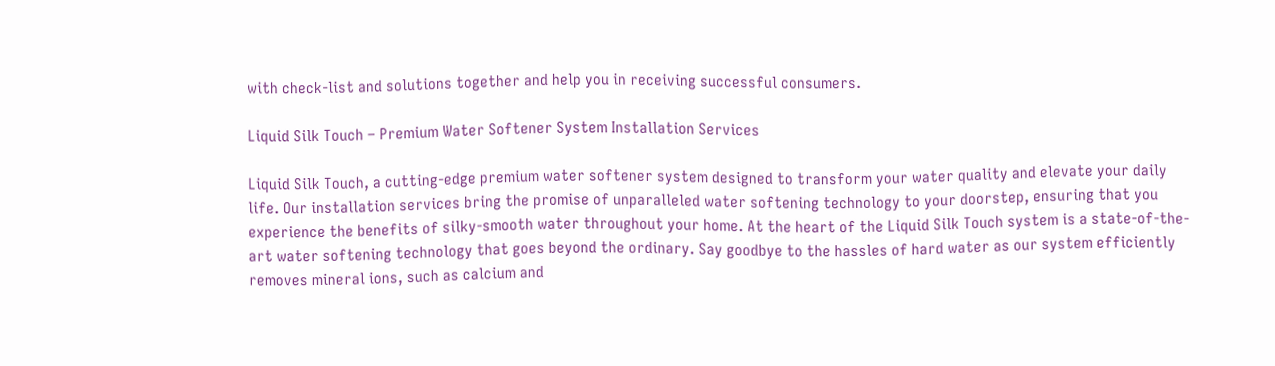with check-list and solutions together and help you in receiving successful consumers.

Liquid Silk Touch – Premium Water Softener System Installation Services

Liquid Silk Touch, a cutting-edge premium water softener system designed to transform your water quality and elevate your daily life. Our installation services bring the promise of unparalleled water softening technology to your doorstep, ensuring that you experience the benefits of silky-smooth water throughout your home. At the heart of the Liquid Silk Touch system is a state-of-the-art water softening technology that goes beyond the ordinary. Say goodbye to the hassles of hard water as our system efficiently removes mineral ions, such as calcium and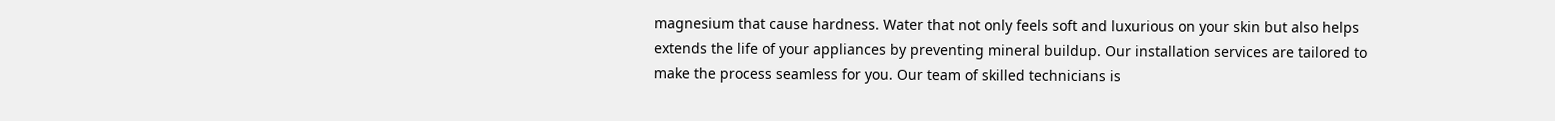magnesium that cause hardness. Water that not only feels soft and luxurious on your skin but also helps extends the life of your appliances by preventing mineral buildup. Our installation services are tailored to make the process seamless for you. Our team of skilled technicians is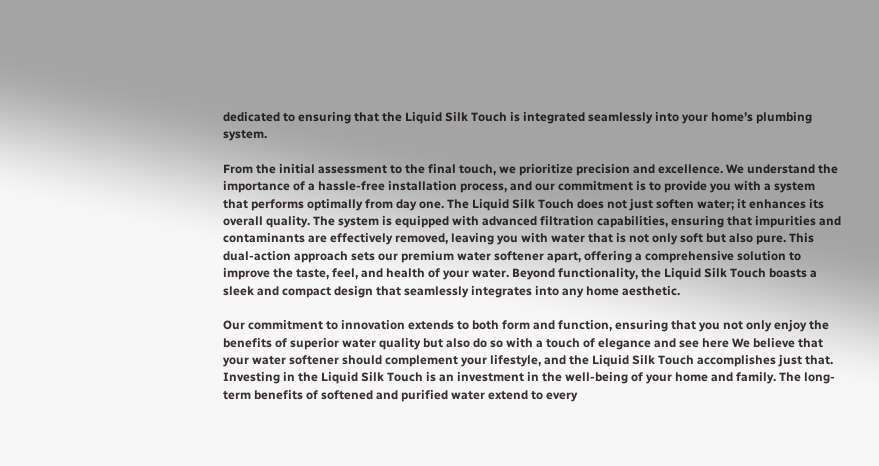dedicated to ensuring that the Liquid Silk Touch is integrated seamlessly into your home’s plumbing system.

From the initial assessment to the final touch, we prioritize precision and excellence. We understand the importance of a hassle-free installation process, and our commitment is to provide you with a system that performs optimally from day one. The Liquid Silk Touch does not just soften water; it enhances its overall quality. The system is equipped with advanced filtration capabilities, ensuring that impurities and contaminants are effectively removed, leaving you with water that is not only soft but also pure. This dual-action approach sets our premium water softener apart, offering a comprehensive solution to improve the taste, feel, and health of your water. Beyond functionality, the Liquid Silk Touch boasts a sleek and compact design that seamlessly integrates into any home aesthetic.

Our commitment to innovation extends to both form and function, ensuring that you not only enjoy the benefits of superior water quality but also do so with a touch of elegance and see here We believe that your water softener should complement your lifestyle, and the Liquid Silk Touch accomplishes just that. Investing in the Liquid Silk Touch is an investment in the well-being of your home and family. The long-term benefits of softened and purified water extend to every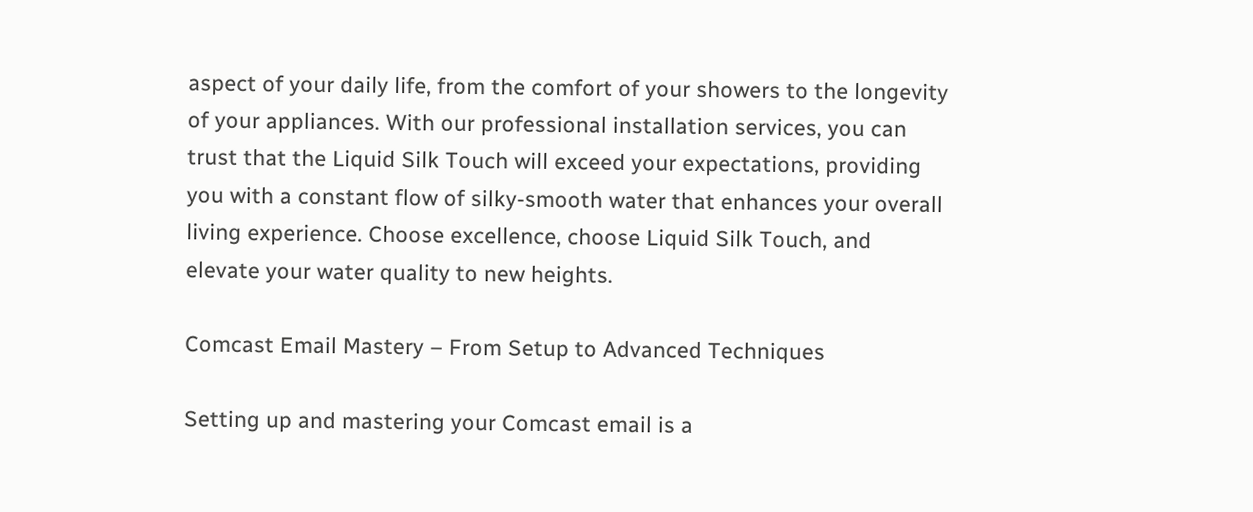aspect of your daily life, from the comfort of your showers to the longevity of your appliances. With our professional installation services, you can trust that the Liquid Silk Touch will exceed your expectations, providing you with a constant flow of silky-smooth water that enhances your overall living experience. Choose excellence, choose Liquid Silk Touch, and elevate your water quality to new heights.

Comcast Email Mastery – From Setup to Advanced Techniques

Setting up and mastering your Comcast email is a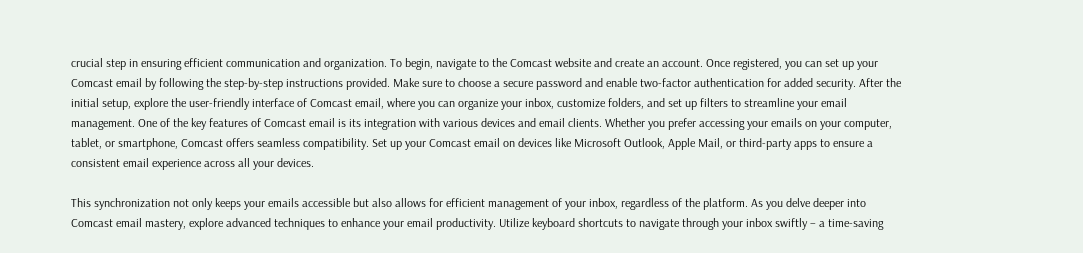crucial step in ensuring efficient communication and organization. To begin, navigate to the Comcast website and create an account. Once registered, you can set up your Comcast email by following the step-by-step instructions provided. Make sure to choose a secure password and enable two-factor authentication for added security. After the initial setup, explore the user-friendly interface of Comcast email, where you can organize your inbox, customize folders, and set up filters to streamline your email management. One of the key features of Comcast email is its integration with various devices and email clients. Whether you prefer accessing your emails on your computer, tablet, or smartphone, Comcast offers seamless compatibility. Set up your Comcast email on devices like Microsoft Outlook, Apple Mail, or third-party apps to ensure a consistent email experience across all your devices.

This synchronization not only keeps your emails accessible but also allows for efficient management of your inbox, regardless of the platform. As you delve deeper into Comcast email mastery, explore advanced techniques to enhance your email productivity. Utilize keyboard shortcuts to navigate through your inbox swiftly – a time-saving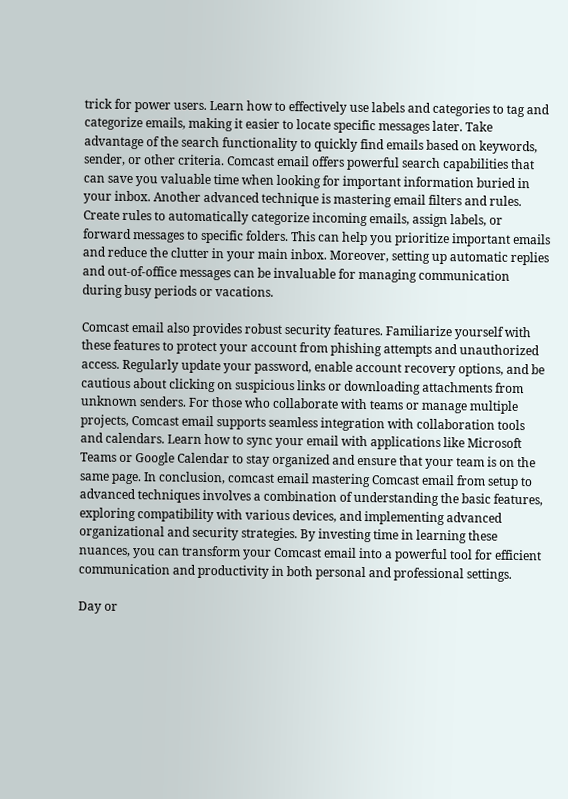trick for power users. Learn how to effectively use labels and categories to tag and categorize emails, making it easier to locate specific messages later. Take advantage of the search functionality to quickly find emails based on keywords, sender, or other criteria. Comcast email offers powerful search capabilities that can save you valuable time when looking for important information buried in your inbox. Another advanced technique is mastering email filters and rules. Create rules to automatically categorize incoming emails, assign labels, or forward messages to specific folders. This can help you prioritize important emails and reduce the clutter in your main inbox. Moreover, setting up automatic replies and out-of-office messages can be invaluable for managing communication during busy periods or vacations.

Comcast email also provides robust security features. Familiarize yourself with these features to protect your account from phishing attempts and unauthorized access. Regularly update your password, enable account recovery options, and be cautious about clicking on suspicious links or downloading attachments from unknown senders. For those who collaborate with teams or manage multiple projects, Comcast email supports seamless integration with collaboration tools and calendars. Learn how to sync your email with applications like Microsoft Teams or Google Calendar to stay organized and ensure that your team is on the same page. In conclusion, comcast email mastering Comcast email from setup to advanced techniques involves a combination of understanding the basic features, exploring compatibility with various devices, and implementing advanced organizational and security strategies. By investing time in learning these nuances, you can transform your Comcast email into a powerful tool for efficient communication and productivity in both personal and professional settings.

Day or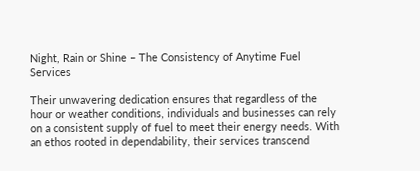Night, Rain or Shine – The Consistency of Anytime Fuel Services

Their unwavering dedication ensures that regardless of the hour or weather conditions, individuals and businesses can rely on a consistent supply of fuel to meet their energy needs. With an ethos rooted in dependability, their services transcend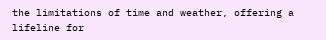the limitations of time and weather, offering a lifeline for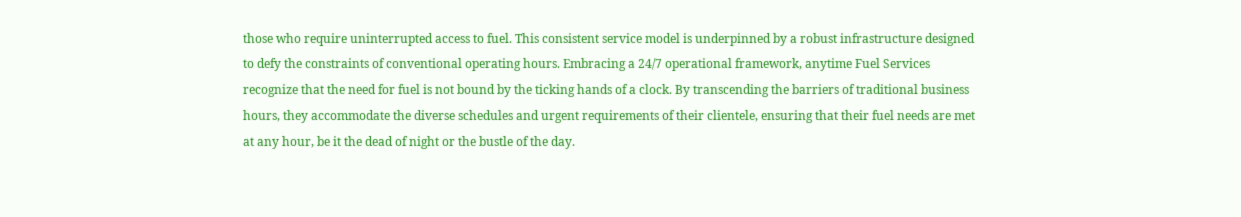those who require uninterrupted access to fuel. This consistent service model is underpinned by a robust infrastructure designed to defy the constraints of conventional operating hours. Embracing a 24/7 operational framework, anytime Fuel Services recognize that the need for fuel is not bound by the ticking hands of a clock. By transcending the barriers of traditional business hours, they accommodate the diverse schedules and urgent requirements of their clientele, ensuring that their fuel needs are met at any hour, be it the dead of night or the bustle of the day.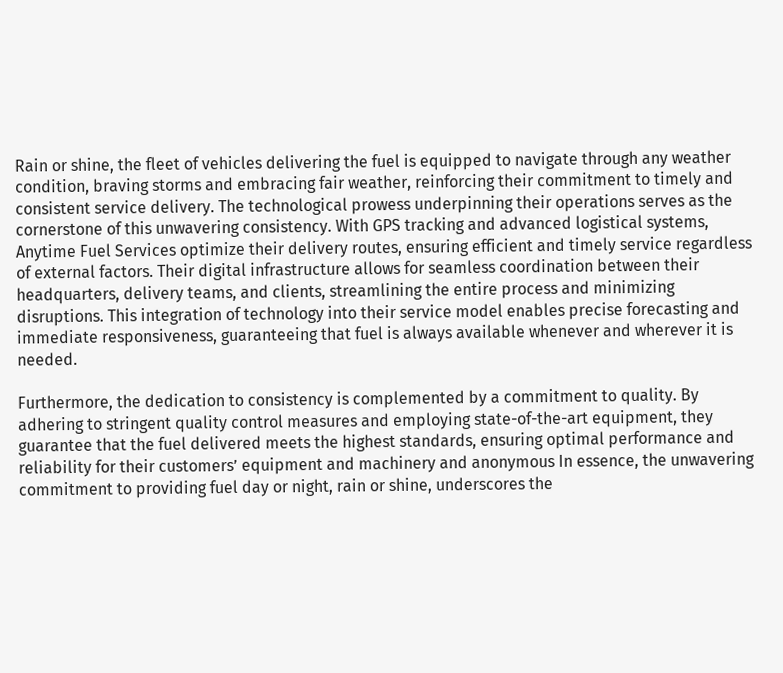Rain or shine, the fleet of vehicles delivering the fuel is equipped to navigate through any weather condition, braving storms and embracing fair weather, reinforcing their commitment to timely and consistent service delivery. The technological prowess underpinning their operations serves as the cornerstone of this unwavering consistency. With GPS tracking and advanced logistical systems, Anytime Fuel Services optimize their delivery routes, ensuring efficient and timely service regardless of external factors. Their digital infrastructure allows for seamless coordination between their headquarters, delivery teams, and clients, streamlining the entire process and minimizing disruptions. This integration of technology into their service model enables precise forecasting and immediate responsiveness, guaranteeing that fuel is always available whenever and wherever it is needed.

Furthermore, the dedication to consistency is complemented by a commitment to quality. By adhering to stringent quality control measures and employing state-of-the-art equipment, they guarantee that the fuel delivered meets the highest standards, ensuring optimal performance and reliability for their customers’ equipment and machinery and anonymous In essence, the unwavering commitment to providing fuel day or night, rain or shine, underscores the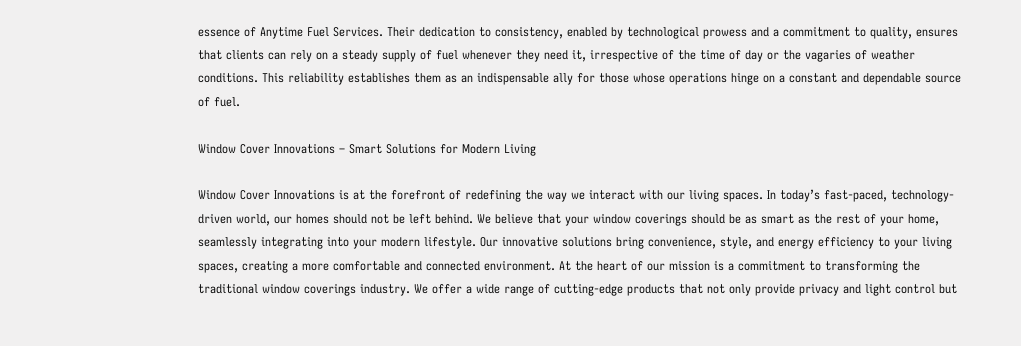essence of Anytime Fuel Services. Their dedication to consistency, enabled by technological prowess and a commitment to quality, ensures that clients can rely on a steady supply of fuel whenever they need it, irrespective of the time of day or the vagaries of weather conditions. This reliability establishes them as an indispensable ally for those whose operations hinge on a constant and dependable source of fuel.

Window Cover Innovations – Smart Solutions for Modern Living

Window Cover Innovations is at the forefront of redefining the way we interact with our living spaces. In today’s fast-paced, technology-driven world, our homes should not be left behind. We believe that your window coverings should be as smart as the rest of your home, seamlessly integrating into your modern lifestyle. Our innovative solutions bring convenience, style, and energy efficiency to your living spaces, creating a more comfortable and connected environment. At the heart of our mission is a commitment to transforming the traditional window coverings industry. We offer a wide range of cutting-edge products that not only provide privacy and light control but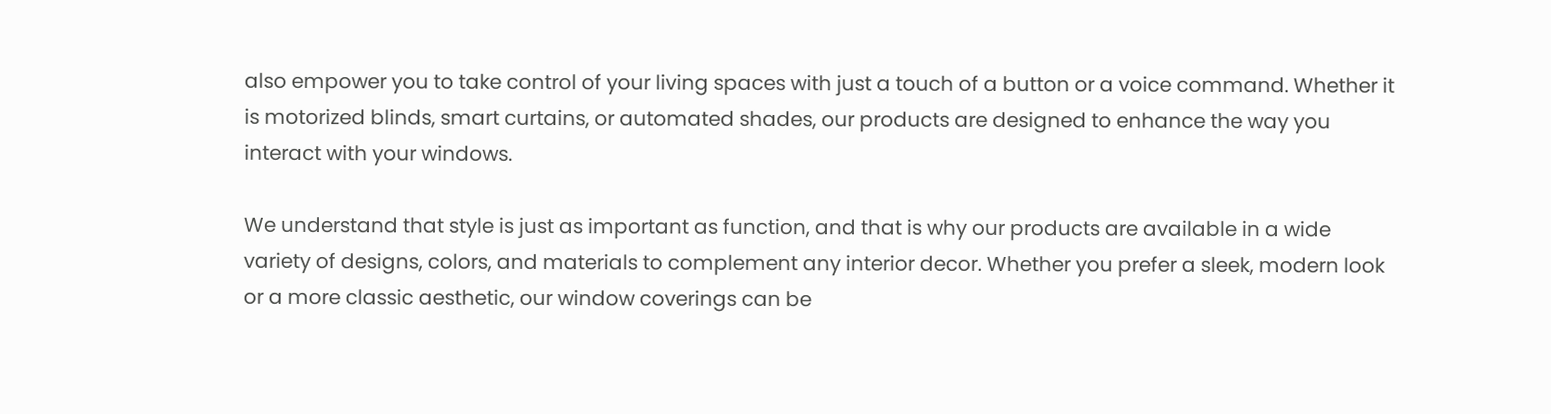also empower you to take control of your living spaces with just a touch of a button or a voice command. Whether it is motorized blinds, smart curtains, or automated shades, our products are designed to enhance the way you interact with your windows.

We understand that style is just as important as function, and that is why our products are available in a wide variety of designs, colors, and materials to complement any interior decor. Whether you prefer a sleek, modern look or a more classic aesthetic, our window coverings can be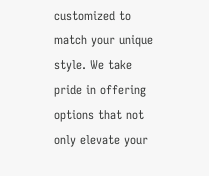customized to match your unique style. We take pride in offering options that not only elevate your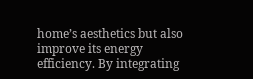home’s aesthetics but also improve its energy efficiency. By integrating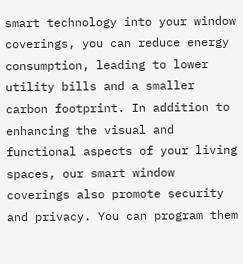smart technology into your window coverings, you can reduce energy consumption, leading to lower utility bills and a smaller carbon footprint. In addition to enhancing the visual and functional aspects of your living spaces, our smart window coverings also promote security and privacy. You can program them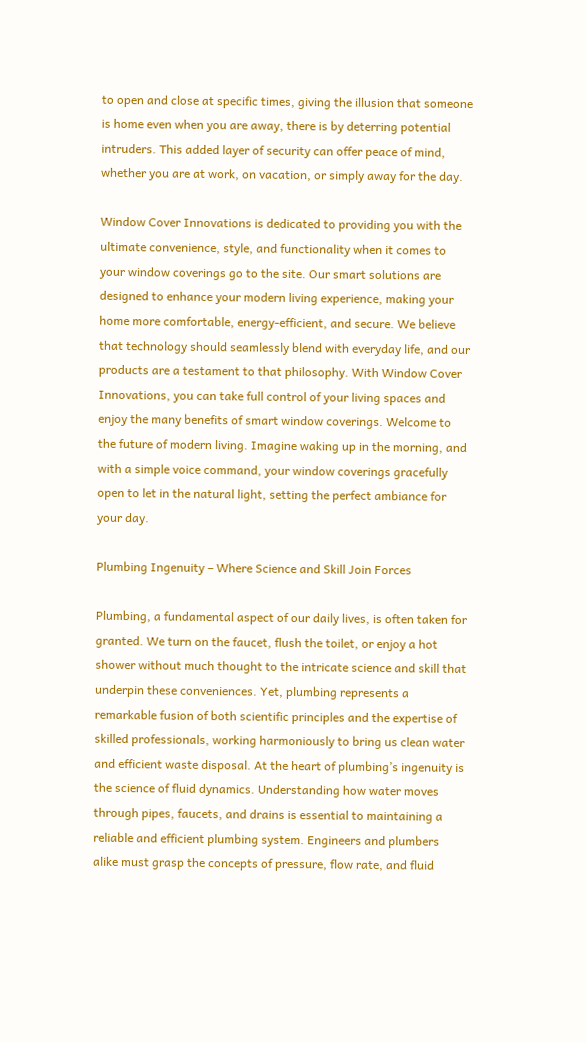to open and close at specific times, giving the illusion that someone is home even when you are away, there is by deterring potential intruders. This added layer of security can offer peace of mind, whether you are at work, on vacation, or simply away for the day.

Window Cover Innovations is dedicated to providing you with the ultimate convenience, style, and functionality when it comes to your window coverings go to the site. Our smart solutions are designed to enhance your modern living experience, making your home more comfortable, energy-efficient, and secure. We believe that technology should seamlessly blend with everyday life, and our products are a testament to that philosophy. With Window Cover Innovations, you can take full control of your living spaces and enjoy the many benefits of smart window coverings. Welcome to the future of modern living. Imagine waking up in the morning, and with a simple voice command, your window coverings gracefully open to let in the natural light, setting the perfect ambiance for your day.

Plumbing Ingenuity – Where Science and Skill Join Forces

Plumbing, a fundamental aspect of our daily lives, is often taken for granted. We turn on the faucet, flush the toilet, or enjoy a hot shower without much thought to the intricate science and skill that underpin these conveniences. Yet, plumbing represents a remarkable fusion of both scientific principles and the expertise of skilled professionals, working harmoniously to bring us clean water and efficient waste disposal. At the heart of plumbing’s ingenuity is the science of fluid dynamics. Understanding how water moves through pipes, faucets, and drains is essential to maintaining a reliable and efficient plumbing system. Engineers and plumbers alike must grasp the concepts of pressure, flow rate, and fluid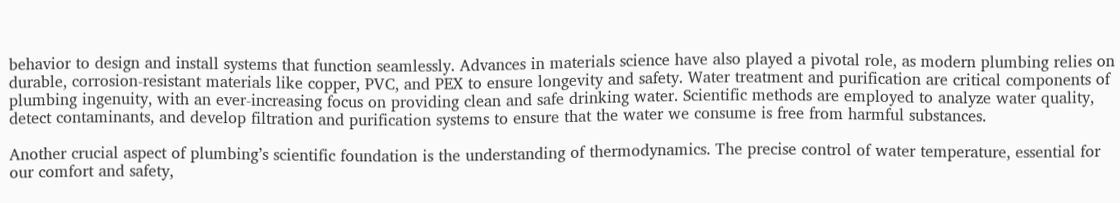behavior to design and install systems that function seamlessly. Advances in materials science have also played a pivotal role, as modern plumbing relies on durable, corrosion-resistant materials like copper, PVC, and PEX to ensure longevity and safety. Water treatment and purification are critical components of plumbing ingenuity, with an ever-increasing focus on providing clean and safe drinking water. Scientific methods are employed to analyze water quality, detect contaminants, and develop filtration and purification systems to ensure that the water we consume is free from harmful substances.

Another crucial aspect of plumbing’s scientific foundation is the understanding of thermodynamics. The precise control of water temperature, essential for our comfort and safety,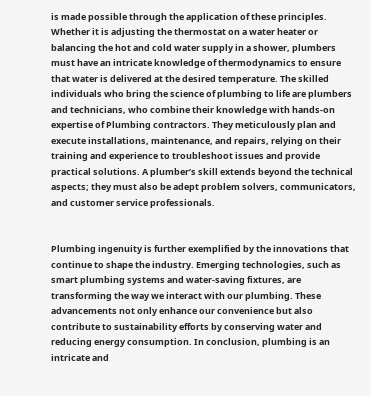is made possible through the application of these principles. Whether it is adjusting the thermostat on a water heater or balancing the hot and cold water supply in a shower, plumbers must have an intricate knowledge of thermodynamics to ensure that water is delivered at the desired temperature. The skilled individuals who bring the science of plumbing to life are plumbers and technicians, who combine their knowledge with hands-on expertise of Plumbing contractors. They meticulously plan and execute installations, maintenance, and repairs, relying on their training and experience to troubleshoot issues and provide practical solutions. A plumber’s skill extends beyond the technical aspects; they must also be adept problem solvers, communicators, and customer service professionals.


Plumbing ingenuity is further exemplified by the innovations that continue to shape the industry. Emerging technologies, such as smart plumbing systems and water-saving fixtures, are transforming the way we interact with our plumbing. These advancements not only enhance our convenience but also contribute to sustainability efforts by conserving water and reducing energy consumption. In conclusion, plumbing is an intricate and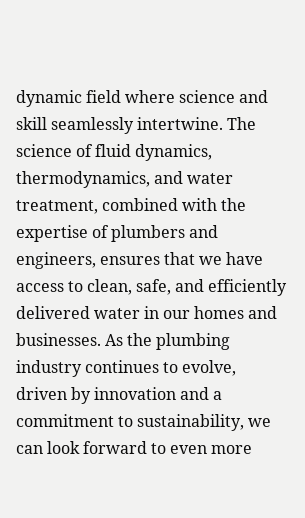dynamic field where science and skill seamlessly intertwine. The science of fluid dynamics, thermodynamics, and water treatment, combined with the expertise of plumbers and engineers, ensures that we have access to clean, safe, and efficiently delivered water in our homes and businesses. As the plumbing industry continues to evolve, driven by innovation and a commitment to sustainability, we can look forward to even more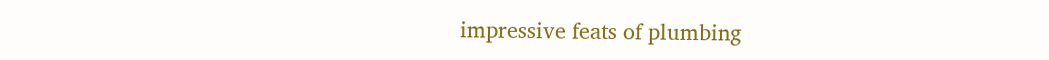impressive feats of plumbing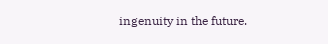ingenuity in the future.